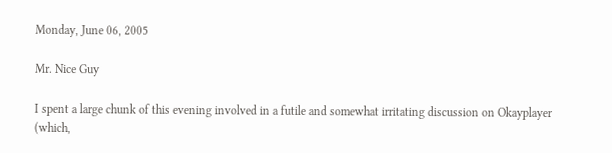Monday, June 06, 2005

Mr. Nice Guy

I spent a large chunk of this evening involved in a futile and somewhat irritating discussion on Okayplayer (which,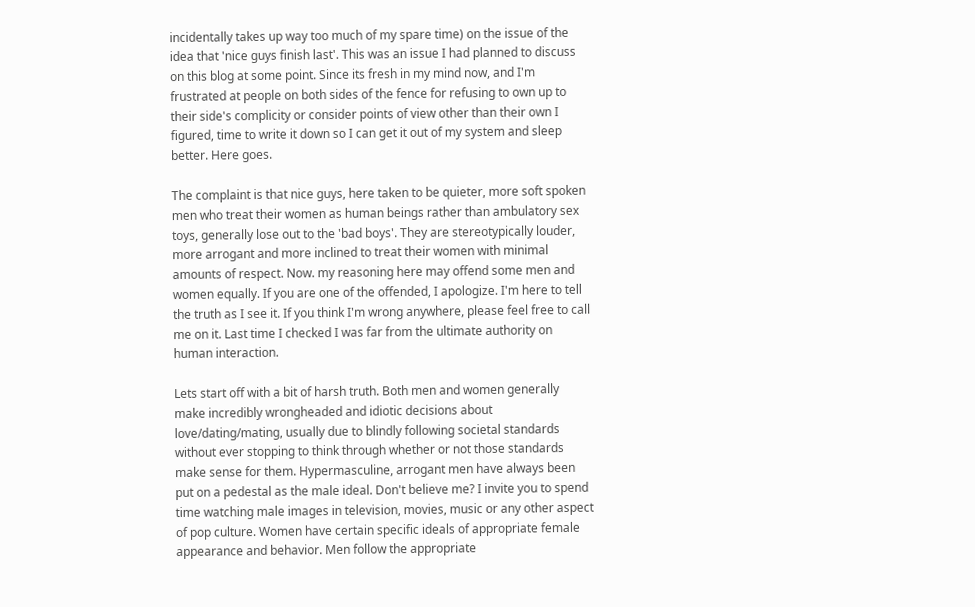incidentally takes up way too much of my spare time) on the issue of the idea that 'nice guys finish last'. This was an issue I had planned to discuss on this blog at some point. Since its fresh in my mind now, and I'm frustrated at people on both sides of the fence for refusing to own up to their side's complicity or consider points of view other than their own I figured, time to write it down so I can get it out of my system and sleep better. Here goes.

The complaint is that nice guys, here taken to be quieter, more soft spoken men who treat their women as human beings rather than ambulatory sex toys, generally lose out to the 'bad boys'. They are stereotypically louder, more arrogant and more inclined to treat their women with minimal amounts of respect. Now. my reasoning here may offend some men and women equally. If you are one of the offended, I apologize. I'm here to tell the truth as I see it. If you think I'm wrong anywhere, please feel free to call me on it. Last time I checked I was far from the ultimate authority on human interaction.

Lets start off with a bit of harsh truth. Both men and women generally make incredibly wrongheaded and idiotic decisions about love/dating/mating, usually due to blindly following societal standards without ever stopping to think through whether or not those standards make sense for them. Hypermasculine, arrogant men have always been put on a pedestal as the male ideal. Don't believe me? I invite you to spend time watching male images in television, movies, music or any other aspect of pop culture. Women have certain specific ideals of appropriate female appearance and behavior. Men follow the appropriate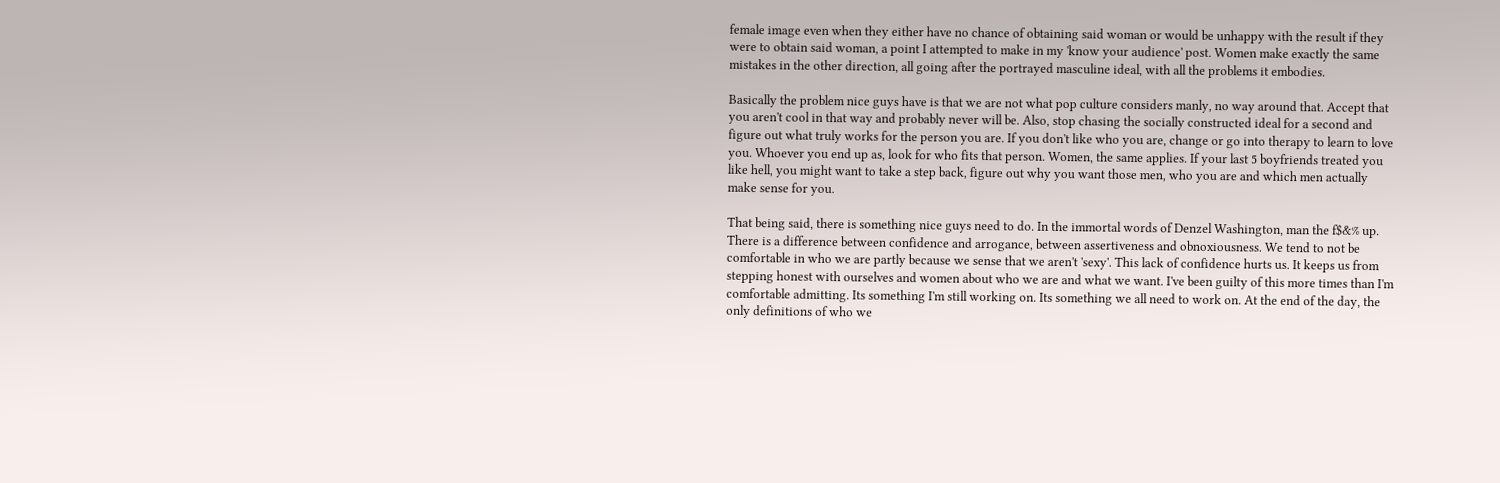female image even when they either have no chance of obtaining said woman or would be unhappy with the result if they were to obtain said woman, a point I attempted to make in my 'know your audience' post. Women make exactly the same mistakes in the other direction, all going after the portrayed masculine ideal, with all the problems it embodies.

Basically the problem nice guys have is that we are not what pop culture considers manly, no way around that. Accept that you aren't cool in that way and probably never will be. Also, stop chasing the socially constructed ideal for a second and figure out what truly works for the person you are. If you don't like who you are, change or go into therapy to learn to love you. Whoever you end up as, look for who fits that person. Women, the same applies. If your last 5 boyfriends treated you like hell, you might want to take a step back, figure out why you want those men, who you are and which men actually make sense for you.

That being said, there is something nice guys need to do. In the immortal words of Denzel Washington, man the f$&% up. There is a difference between confidence and arrogance, between assertiveness and obnoxiousness. We tend to not be comfortable in who we are partly because we sense that we aren't 'sexy'. This lack of confidence hurts us. It keeps us from stepping honest with ourselves and women about who we are and what we want. I've been guilty of this more times than I'm comfortable admitting. Its something I'm still working on. Its something we all need to work on. At the end of the day, the only definitions of who we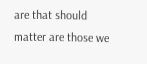are that should matter are those we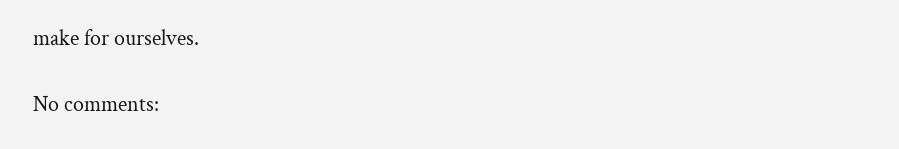make for ourselves.

No comments: